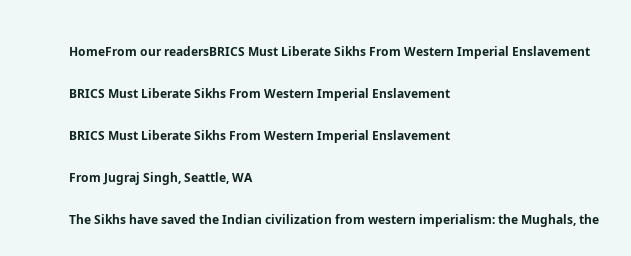HomeFrom our readersBRICS Must Liberate Sikhs From Western Imperial Enslavement

BRICS Must Liberate Sikhs From Western Imperial Enslavement

BRICS Must Liberate Sikhs From Western Imperial Enslavement

From Jugraj Singh, Seattle, WA

The Sikhs have saved the Indian civilization from western imperialism: the Mughals, the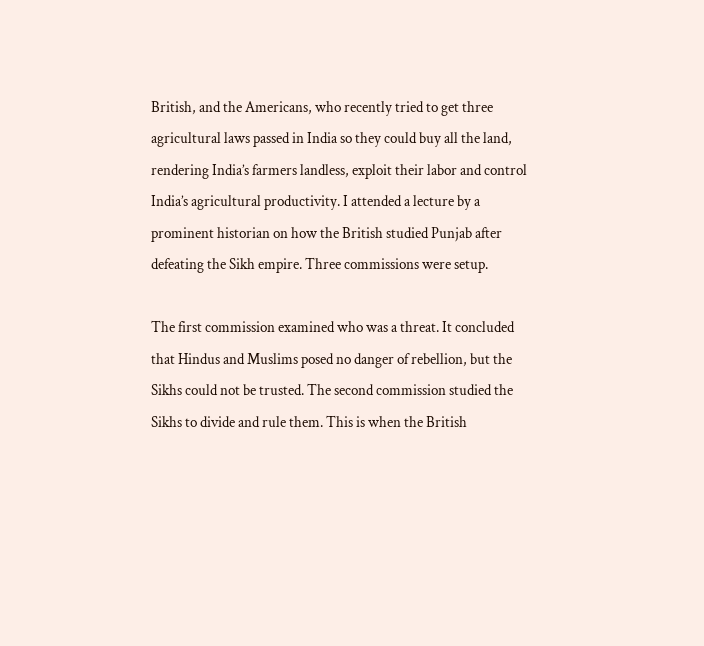British, and the Americans, who recently tried to get three agricultural laws passed in India so they could buy all the land, rendering India’s farmers landless, exploit their labor and control India’s agricultural productivity. I attended a lecture by a prominent historian on how the British studied Punjab after defeating the Sikh empire. Three commissions were setup.

The first commission examined who was a threat. It concluded that Hindus and Muslims posed no danger of rebellion, but the Sikhs could not be trusted. The second commission studied the Sikhs to divide and rule them. This is when the British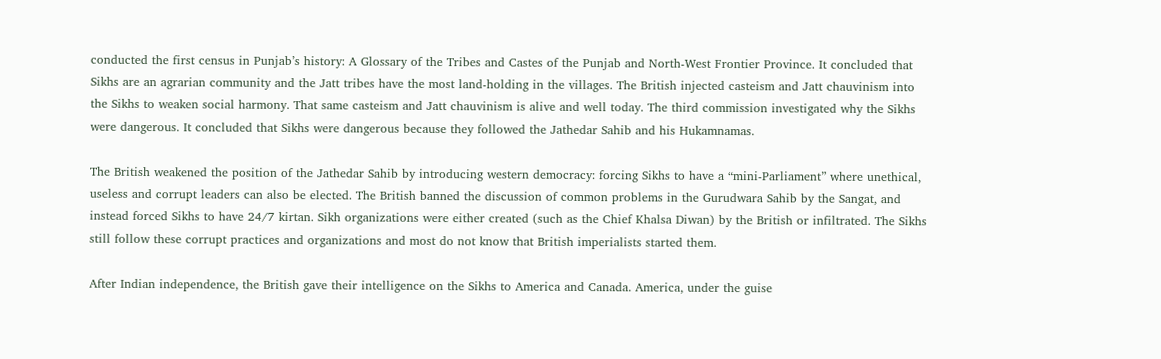conducted the first census in Punjab’s history: A Glossary of the Tribes and Castes of the Punjab and North-West Frontier Province. It concluded that Sikhs are an agrarian community and the Jatt tribes have the most land-holding in the villages. The British injected casteism and Jatt chauvinism into the Sikhs to weaken social harmony. That same casteism and Jatt chauvinism is alive and well today. The third commission investigated why the Sikhs were dangerous. It concluded that Sikhs were dangerous because they followed the Jathedar Sahib and his Hukamnamas.

The British weakened the position of the Jathedar Sahib by introducing western democracy: forcing Sikhs to have a “mini-Parliament” where unethical, useless and corrupt leaders can also be elected. The British banned the discussion of common problems in the Gurudwara Sahib by the Sangat, and instead forced Sikhs to have 24/7 kirtan. Sikh organizations were either created (such as the Chief Khalsa Diwan) by the British or infiltrated. The Sikhs still follow these corrupt practices and organizations and most do not know that British imperialists started them.

After Indian independence, the British gave their intelligence on the Sikhs to America and Canada. America, under the guise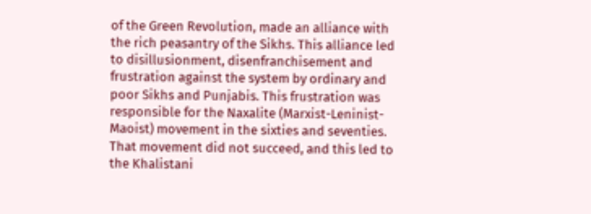of the Green Revolution, made an alliance with the rich peasantry of the Sikhs. This alliance led to disillusionment, disenfranchisement and frustration against the system by ordinary and poor Sikhs and Punjabis. This frustration was responsible for the Naxalite (Marxist-Leninist-Maoist) movement in the sixties and seventies. That movement did not succeed, and this led to the Khalistani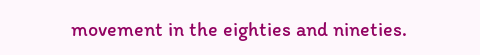movement in the eighties and nineties.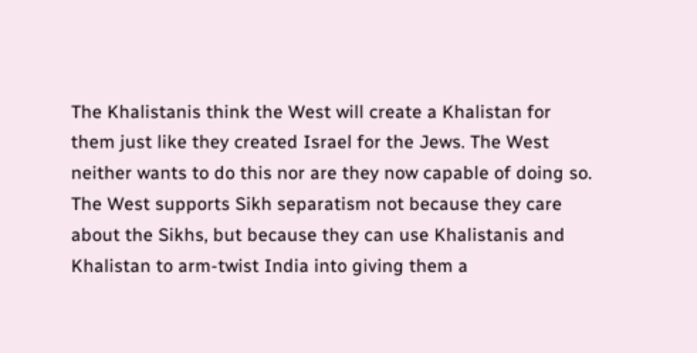The Khalistanis think the West will create a Khalistan for them just like they created Israel for the Jews. The West neither wants to do this nor are they now capable of doing so. The West supports Sikh separatism not because they care about the Sikhs, but because they can use Khalistanis and Khalistan to arm-twist India into giving them a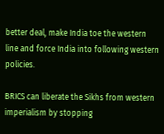better deal, make India toe the western line and force India into following western policies.

BRICS can liberate the Sikhs from western imperialism by stopping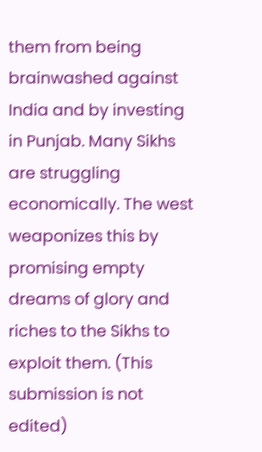them from being brainwashed against India and by investing in Punjab. Many Sikhs are struggling economically. The west weaponizes this by promising empty dreams of glory and riches to the Sikhs to exploit them. (This submission is not edited)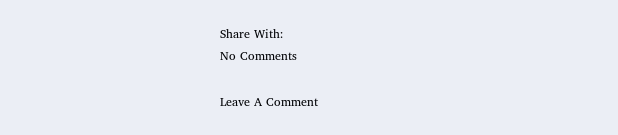Share With:
No Comments

Leave A Comment